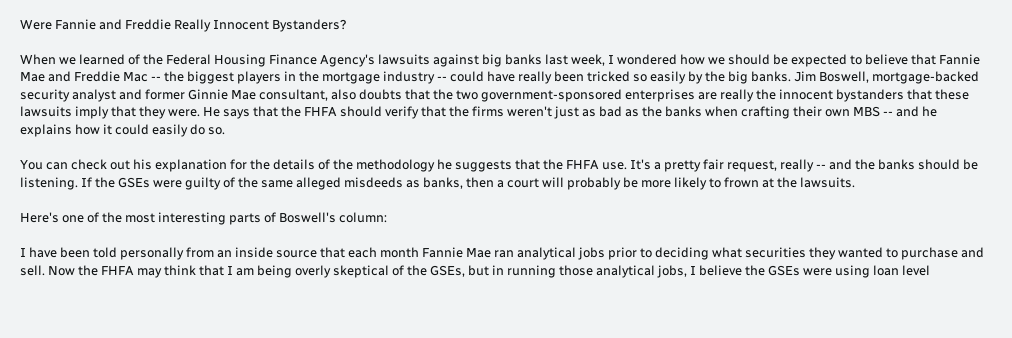Were Fannie and Freddie Really Innocent Bystanders?

When we learned of the Federal Housing Finance Agency's lawsuits against big banks last week, I wondered how we should be expected to believe that Fannie Mae and Freddie Mac -- the biggest players in the mortgage industry -- could have really been tricked so easily by the big banks. Jim Boswell, mortgage-backed security analyst and former Ginnie Mae consultant, also doubts that the two government-sponsored enterprises are really the innocent bystanders that these lawsuits imply that they were. He says that the FHFA should verify that the firms weren't just as bad as the banks when crafting their own MBS -- and he explains how it could easily do so.

You can check out his explanation for the details of the methodology he suggests that the FHFA use. It's a pretty fair request, really -- and the banks should be listening. If the GSEs were guilty of the same alleged misdeeds as banks, then a court will probably be more likely to frown at the lawsuits.

Here's one of the most interesting parts of Boswell's column:

I have been told personally from an inside source that each month Fannie Mae ran analytical jobs prior to deciding what securities they wanted to purchase and sell. Now the FHFA may think that I am being overly skeptical of the GSEs, but in running those analytical jobs, I believe the GSEs were using loan level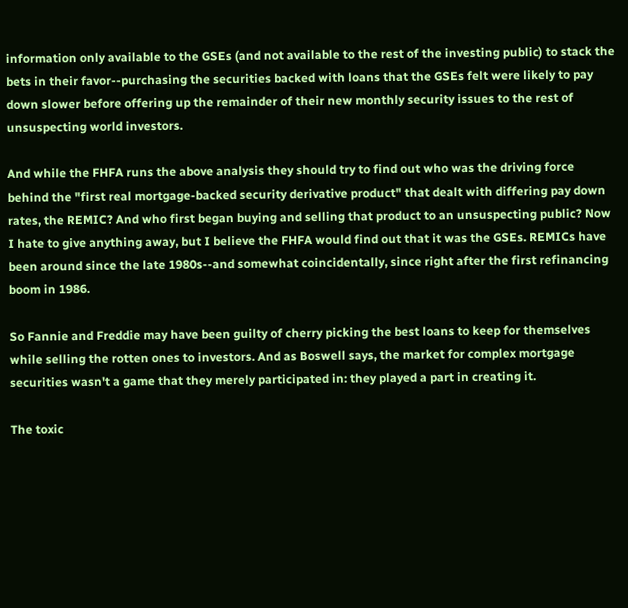information only available to the GSEs (and not available to the rest of the investing public) to stack the bets in their favor--purchasing the securities backed with loans that the GSEs felt were likely to pay down slower before offering up the remainder of their new monthly security issues to the rest of unsuspecting world investors.

And while the FHFA runs the above analysis they should try to find out who was the driving force behind the "first real mortgage-backed security derivative product" that dealt with differing pay down rates, the REMIC? And who first began buying and selling that product to an unsuspecting public? Now I hate to give anything away, but I believe the FHFA would find out that it was the GSEs. REMICs have been around since the late 1980s--and somewhat coincidentally, since right after the first refinancing boom in 1986.

So Fannie and Freddie may have been guilty of cherry picking the best loans to keep for themselves while selling the rotten ones to investors. And as Boswell says, the market for complex mortgage securities wasn't a game that they merely participated in: they played a part in creating it.

The toxic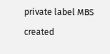private label MBS created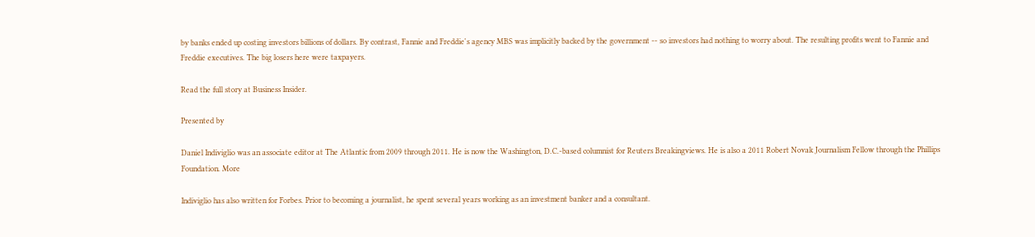by banks ended up costing investors billions of dollars. By contrast, Fannie and Freddie's agency MBS was implicitly backed by the government -- so investors had nothing to worry about. The resulting profits went to Fannie and Freddie executives. The big losers here were taxpayers.

Read the full story at Business Insider.

Presented by

Daniel Indiviglio was an associate editor at The Atlantic from 2009 through 2011. He is now the Washington, D.C.-based columnist for Reuters Breakingviews. He is also a 2011 Robert Novak Journalism Fellow through the Phillips Foundation. More

Indiviglio has also written for Forbes. Prior to becoming a journalist, he spent several years working as an investment banker and a consultant.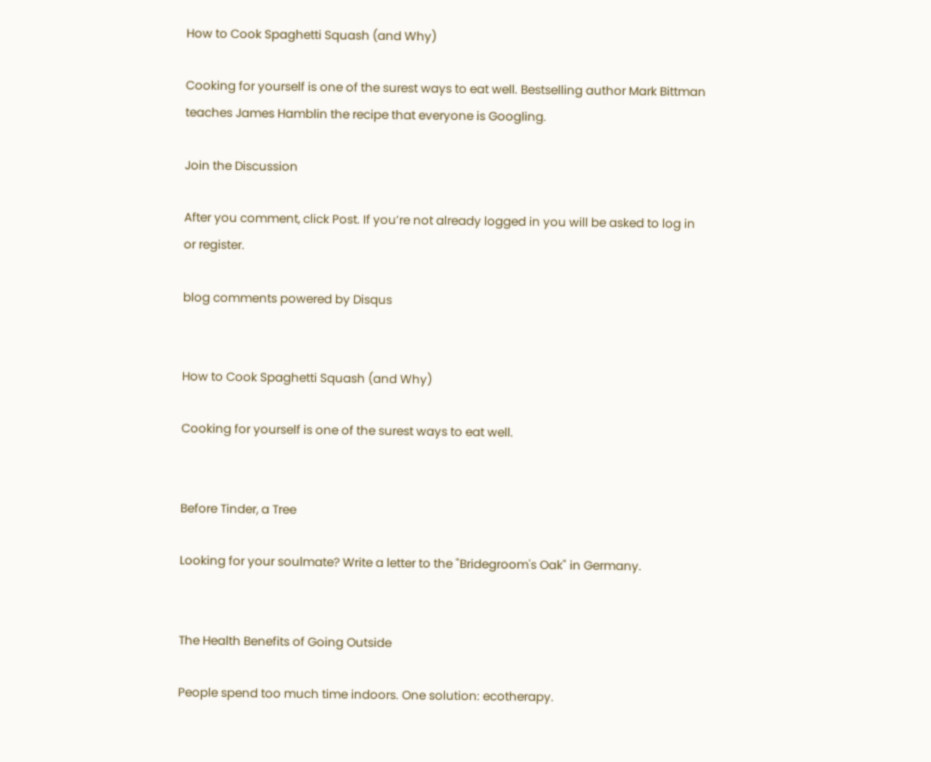How to Cook Spaghetti Squash (and Why)

Cooking for yourself is one of the surest ways to eat well. Bestselling author Mark Bittman teaches James Hamblin the recipe that everyone is Googling.

Join the Discussion

After you comment, click Post. If you’re not already logged in you will be asked to log in or register.

blog comments powered by Disqus


How to Cook Spaghetti Squash (and Why)

Cooking for yourself is one of the surest ways to eat well.


Before Tinder, a Tree

Looking for your soulmate? Write a letter to the "Bridegroom's Oak" in Germany.


The Health Benefits of Going Outside

People spend too much time indoors. One solution: ecotherapy.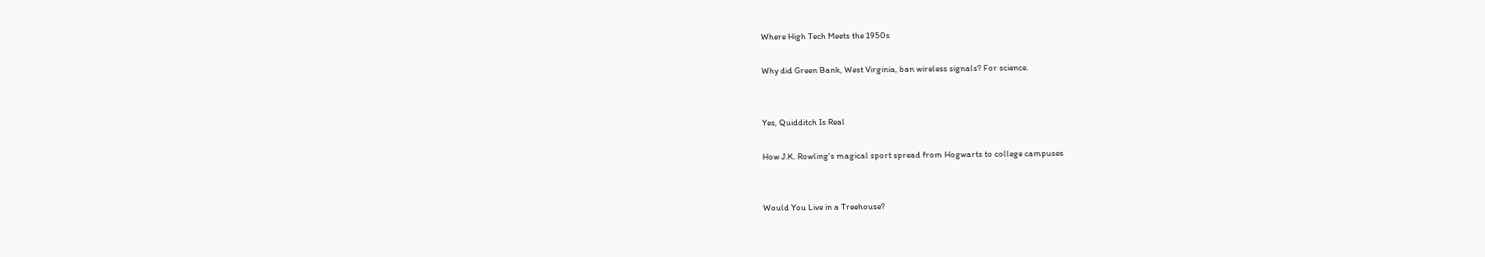Where High Tech Meets the 1950s

Why did Green Bank, West Virginia, ban wireless signals? For science.


Yes, Quidditch Is Real

How J.K. Rowling's magical sport spread from Hogwarts to college campuses


Would You Live in a Treehouse?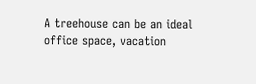A treehouse can be an ideal office space, vacation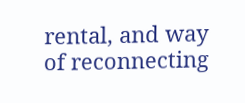rental, and way of reconnecting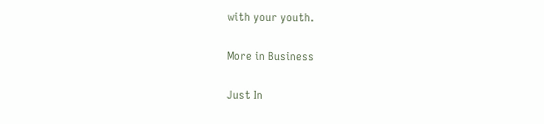with your youth.

More in Business

Just In